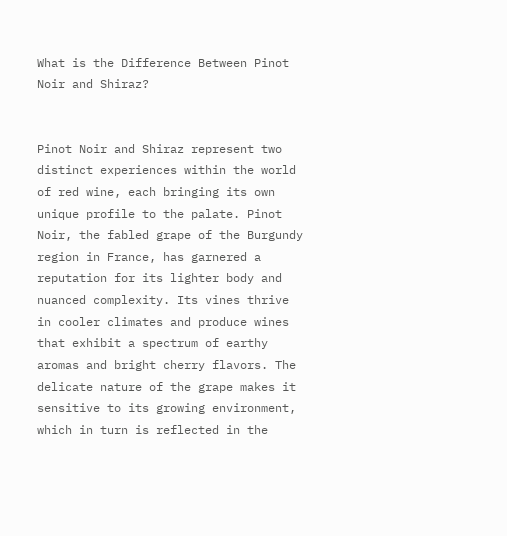What is the Difference Between Pinot Noir and Shiraz?


Pinot Noir and Shiraz represent two distinct experiences within the world of red wine, each bringing its own unique profile to the palate. Pinot Noir, the fabled grape of the Burgundy region in France, has garnered a reputation for its lighter body and nuanced complexity. Its vines thrive in cooler climates and produce wines that exhibit a spectrum of earthy aromas and bright cherry flavors. The delicate nature of the grape makes it sensitive to its growing environment, which in turn is reflected in the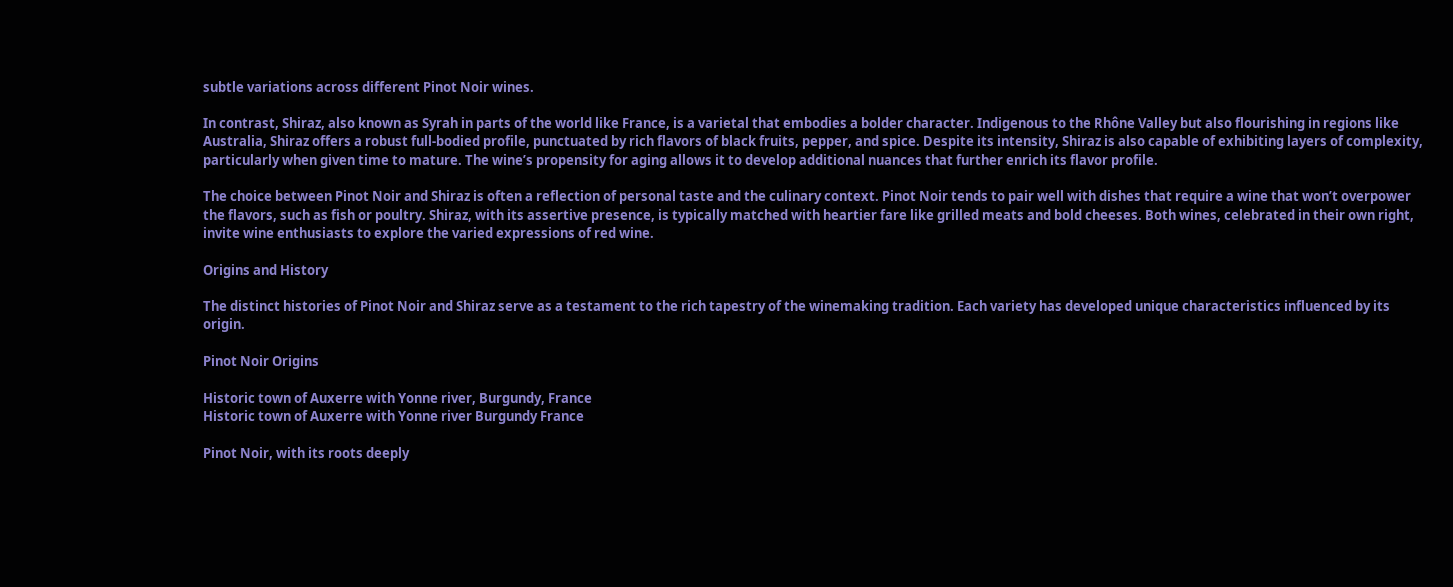subtle variations across different Pinot Noir wines.

In contrast, Shiraz, also known as Syrah in parts of the world like France, is a varietal that embodies a bolder character. Indigenous to the Rhône Valley but also flourishing in regions like Australia, Shiraz offers a robust full-bodied profile, punctuated by rich flavors of black fruits, pepper, and spice. Despite its intensity, Shiraz is also capable of exhibiting layers of complexity, particularly when given time to mature. The wine’s propensity for aging allows it to develop additional nuances that further enrich its flavor profile.

The choice between Pinot Noir and Shiraz is often a reflection of personal taste and the culinary context. Pinot Noir tends to pair well with dishes that require a wine that won’t overpower the flavors, such as fish or poultry. Shiraz, with its assertive presence, is typically matched with heartier fare like grilled meats and bold cheeses. Both wines, celebrated in their own right, invite wine enthusiasts to explore the varied expressions of red wine.

Origins and History

The distinct histories of Pinot Noir and Shiraz serve as a testament to the rich tapestry of the winemaking tradition. Each variety has developed unique characteristics influenced by its origin.

Pinot Noir Origins

Historic town of Auxerre with Yonne river, Burgundy, France
Historic town of Auxerre with Yonne river Burgundy France

Pinot Noir, with its roots deeply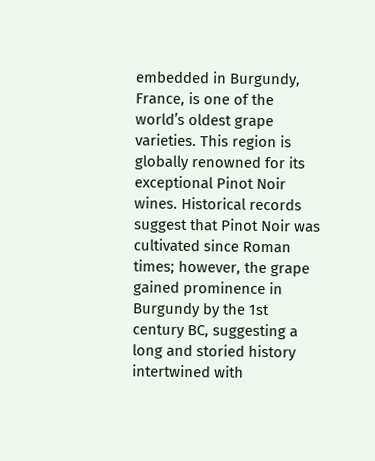embedded in Burgundy, France, is one of the world’s oldest grape varieties. This region is globally renowned for its exceptional Pinot Noir wines. Historical records suggest that Pinot Noir was cultivated since Roman times; however, the grape gained prominence in Burgundy by the 1st century BC, suggesting a long and storied history intertwined with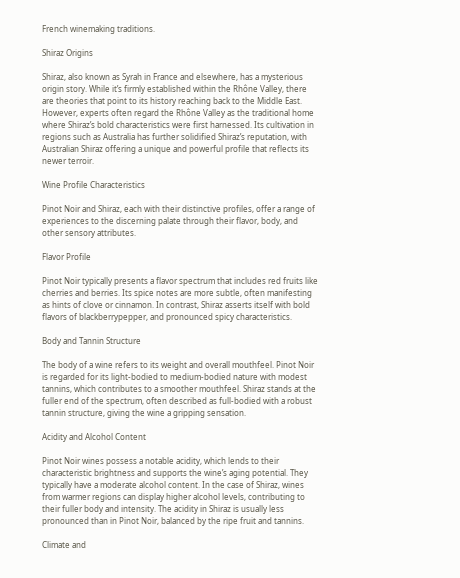French winemaking traditions.

Shiraz Origins

Shiraz, also known as Syrah in France and elsewhere, has a mysterious origin story. While it’s firmly established within the Rhône Valley, there are theories that point to its history reaching back to the Middle East. However, experts often regard the Rhône Valley as the traditional home where Shiraz’s bold characteristics were first harnessed. Its cultivation in regions such as Australia has further solidified Shiraz’s reputation, with Australian Shiraz offering a unique and powerful profile that reflects its newer terroir.

Wine Profile Characteristics

Pinot Noir and Shiraz, each with their distinctive profiles, offer a range of experiences to the discerning palate through their flavor, body, and other sensory attributes.

Flavor Profile

Pinot Noir typically presents a flavor spectrum that includes red fruits like cherries and berries. Its spice notes are more subtle, often manifesting as hints of clove or cinnamon. In contrast, Shiraz asserts itself with bold flavors of blackberrypepper, and pronounced spicy characteristics.

Body and Tannin Structure

The body of a wine refers to its weight and overall mouthfeel. Pinot Noir is regarded for its light-bodied to medium-bodied nature with modest tannins, which contributes to a smoother mouthfeel. Shiraz stands at the fuller end of the spectrum, often described as full-bodied with a robust tannin structure, giving the wine a gripping sensation.

Acidity and Alcohol Content

Pinot Noir wines possess a notable acidity, which lends to their characteristic brightness and supports the wine’s aging potential. They typically have a moderate alcohol content. In the case of Shiraz, wines from warmer regions can display higher alcohol levels, contributing to their fuller body and intensity. The acidity in Shiraz is usually less pronounced than in Pinot Noir, balanced by the ripe fruit and tannins.

Climate and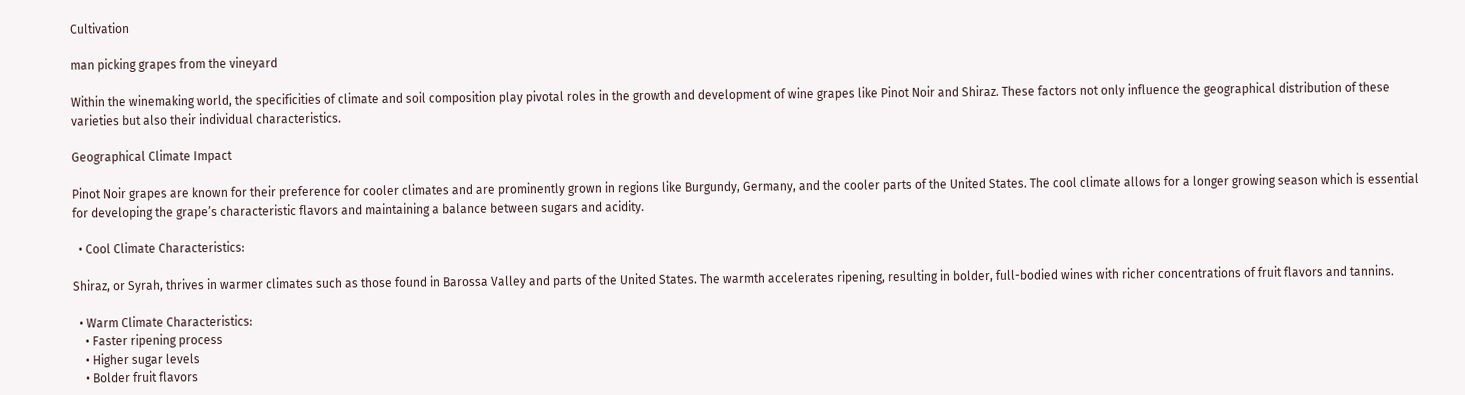Cultivation

man picking grapes from the vineyard

Within the winemaking world, the specificities of climate and soil composition play pivotal roles in the growth and development of wine grapes like Pinot Noir and Shiraz. These factors not only influence the geographical distribution of these varieties but also their individual characteristics.

Geographical Climate Impact

Pinot Noir grapes are known for their preference for cooler climates and are prominently grown in regions like Burgundy, Germany, and the cooler parts of the United States. The cool climate allows for a longer growing season which is essential for developing the grape’s characteristic flavors and maintaining a balance between sugars and acidity.

  • Cool Climate Characteristics:

Shiraz, or Syrah, thrives in warmer climates such as those found in Barossa Valley and parts of the United States. The warmth accelerates ripening, resulting in bolder, full-bodied wines with richer concentrations of fruit flavors and tannins.

  • Warm Climate Characteristics:
    • Faster ripening process
    • Higher sugar levels
    • Bolder fruit flavors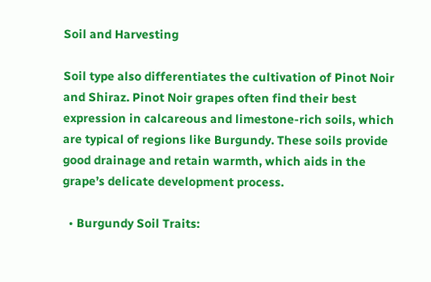Soil and Harvesting

Soil type also differentiates the cultivation of Pinot Noir and Shiraz. Pinot Noir grapes often find their best expression in calcareous and limestone-rich soils, which are typical of regions like Burgundy. These soils provide good drainage and retain warmth, which aids in the grape’s delicate development process.

  • Burgundy Soil Traits: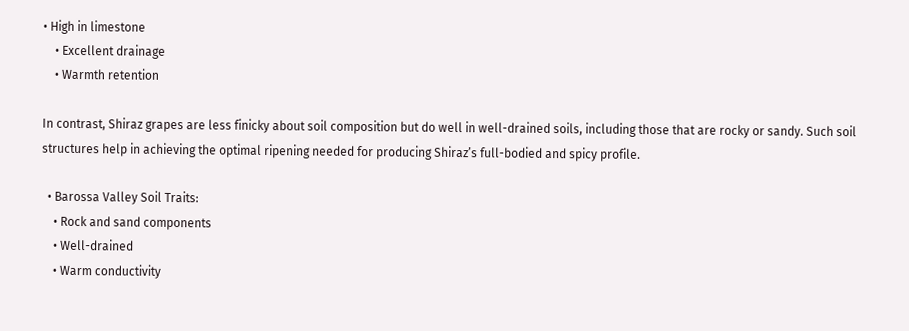• High in limestone
    • Excellent drainage
    • Warmth retention

In contrast, Shiraz grapes are less finicky about soil composition but do well in well-drained soils, including those that are rocky or sandy. Such soil structures help in achieving the optimal ripening needed for producing Shiraz’s full-bodied and spicy profile.

  • Barossa Valley Soil Traits:
    • Rock and sand components
    • Well-drained
    • Warm conductivity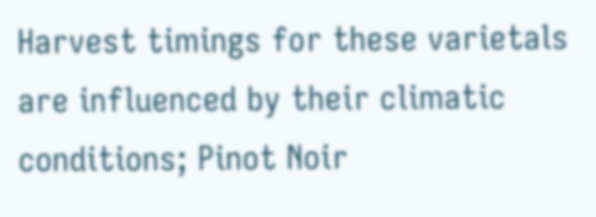Harvest timings for these varietals are influenced by their climatic conditions; Pinot Noir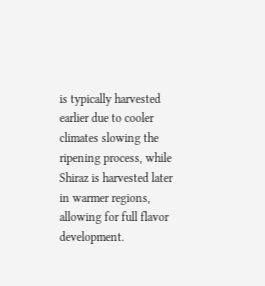is typically harvested earlier due to cooler climates slowing the ripening process, while Shiraz is harvested later in warmer regions, allowing for full flavor development.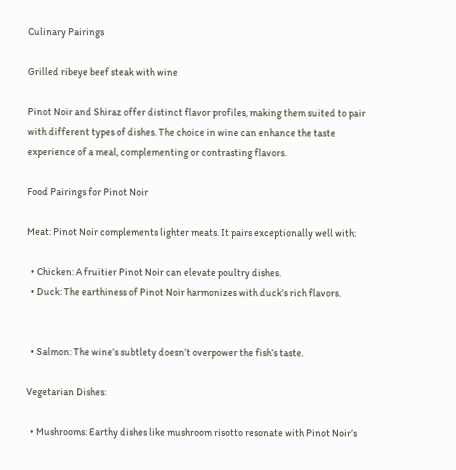Culinary Pairings

Grilled ribeye beef steak with wine

Pinot Noir and Shiraz offer distinct flavor profiles, making them suited to pair with different types of dishes. The choice in wine can enhance the taste experience of a meal, complementing or contrasting flavors.

Food Pairings for Pinot Noir

Meat: Pinot Noir complements lighter meats. It pairs exceptionally well with:

  • Chicken: A fruitier Pinot Noir can elevate poultry dishes.
  • Duck: The earthiness of Pinot Noir harmonizes with duck’s rich flavors.


  • Salmon: The wine’s subtlety doesn’t overpower the fish’s taste.

Vegetarian Dishes:

  • Mushrooms: Earthy dishes like mushroom risotto resonate with Pinot Noir’s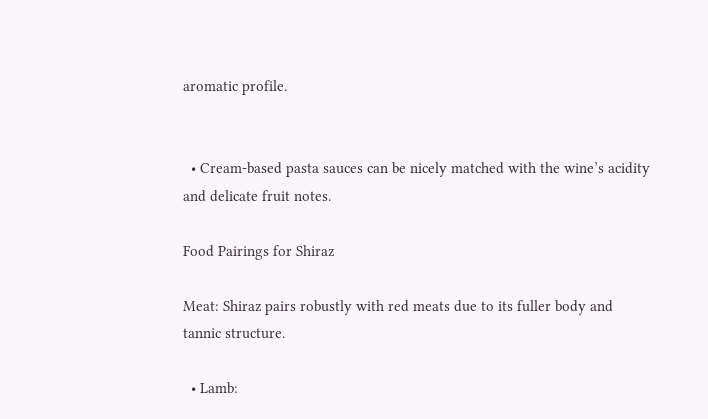aromatic profile.


  • Cream-based pasta sauces can be nicely matched with the wine’s acidity and delicate fruit notes.

Food Pairings for Shiraz

Meat: Shiraz pairs robustly with red meats due to its fuller body and tannic structure.

  • Lamb: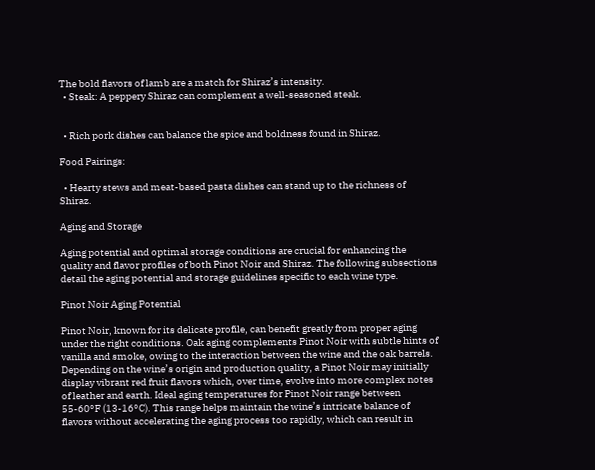The bold flavors of lamb are a match for Shiraz’s intensity.
  • Steak: A peppery Shiraz can complement a well-seasoned steak.


  • Rich pork dishes can balance the spice and boldness found in Shiraz.

Food Pairings:

  • Hearty stews and meat-based pasta dishes can stand up to the richness of Shiraz.

Aging and Storage

Aging potential and optimal storage conditions are crucial for enhancing the quality and flavor profiles of both Pinot Noir and Shiraz. The following subsections detail the aging potential and storage guidelines specific to each wine type.

Pinot Noir Aging Potential

Pinot Noir, known for its delicate profile, can benefit greatly from proper aging under the right conditions. Oak aging complements Pinot Noir with subtle hints of vanilla and smoke, owing to the interaction between the wine and the oak barrels. Depending on the wine’s origin and production quality, a Pinot Noir may initially display vibrant red fruit flavors which, over time, evolve into more complex notes of leather and earth. Ideal aging temperatures for Pinot Noir range between 55-60°F (13-16°C). This range helps maintain the wine’s intricate balance of flavors without accelerating the aging process too rapidly, which can result in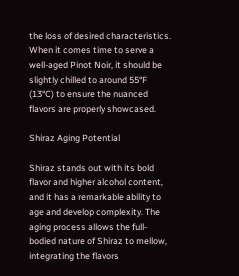the loss of desired characteristics. When it comes time to serve a well-aged Pinot Noir, it should be slightly chilled to around 55°F (13°C) to ensure the nuanced flavors are properly showcased.

Shiraz Aging Potential

Shiraz stands out with its bold flavor and higher alcohol content, and it has a remarkable ability to age and develop complexity. The aging process allows the full-bodied nature of Shiraz to mellow, integrating the flavors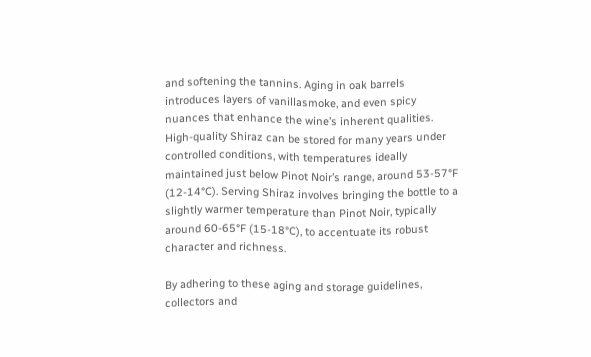and softening the tannins. Aging in oak barrels introduces layers of vanillasmoke, and even spicy nuances that enhance the wine’s inherent qualities. High-quality Shiraz can be stored for many years under controlled conditions, with temperatures ideally maintained just below Pinot Noir’s range, around 53-57°F (12-14°C). Serving Shiraz involves bringing the bottle to a slightly warmer temperature than Pinot Noir, typically around 60-65°F (15-18°C), to accentuate its robust character and richness.

By adhering to these aging and storage guidelines, collectors and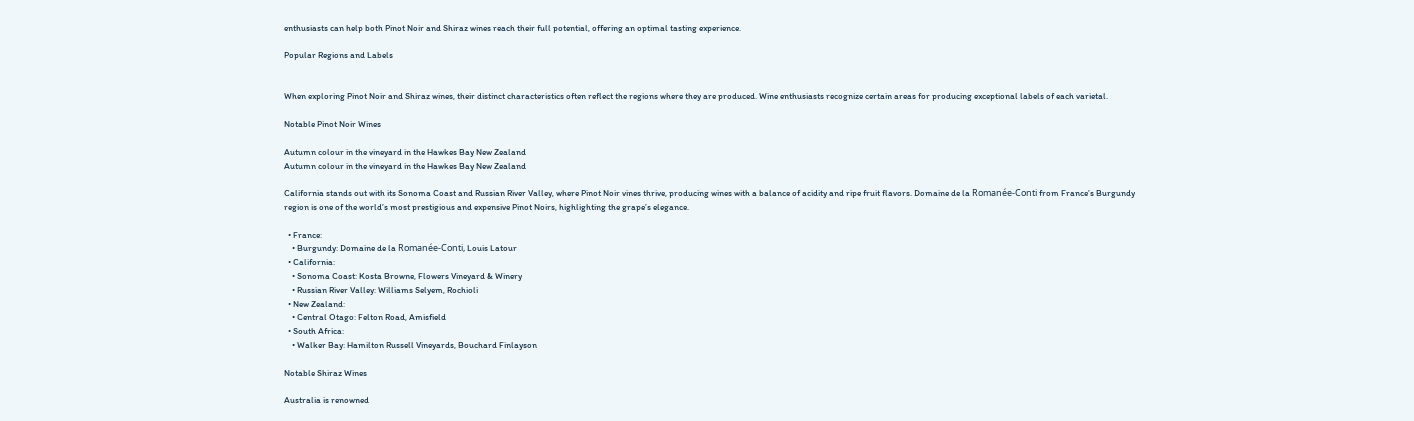enthusiasts can help both Pinot Noir and Shiraz wines reach their full potential, offering an optimal tasting experience.

Popular Regions and Labels


When exploring Pinot Noir and Shiraz wines, their distinct characteristics often reflect the regions where they are produced. Wine enthusiasts recognize certain areas for producing exceptional labels of each varietal.

Notable Pinot Noir Wines

Autumn colour in the vineyard in the Hawkes Bay New Zealand
Autumn colour in the vineyard in the Hawkes Bay New Zealand

California stands out with its Sonoma Coast and Russian River Valley, where Pinot Noir vines thrive, producing wines with a balance of acidity and ripe fruit flavors. Domaine de la Romanée-Conti from France’s Burgundy region is one of the world’s most prestigious and expensive Pinot Noirs, highlighting the grape’s elegance.

  • France:
    • Burgundy: Domaine de la Romanée-Conti, Louis Latour
  • California:
    • Sonoma Coast: Kosta Browne, Flowers Vineyard & Winery
    • Russian River Valley: Williams Selyem, Rochioli
  • New Zealand:
    • Central Otago: Felton Road, Amisfield
  • South Africa:
    • Walker Bay: Hamilton Russell Vineyards, Bouchard Finlayson

Notable Shiraz Wines

Australia is renowned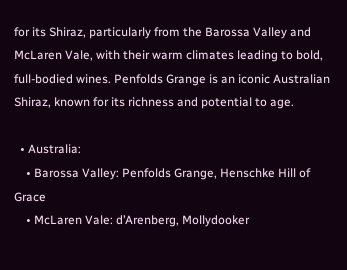for its Shiraz, particularly from the Barossa Valley and McLaren Vale, with their warm climates leading to bold, full-bodied wines. Penfolds Grange is an iconic Australian Shiraz, known for its richness and potential to age.

  • Australia:
    • Barossa Valley: Penfolds Grange, Henschke Hill of Grace
    • McLaren Vale: d’Arenberg, Mollydooker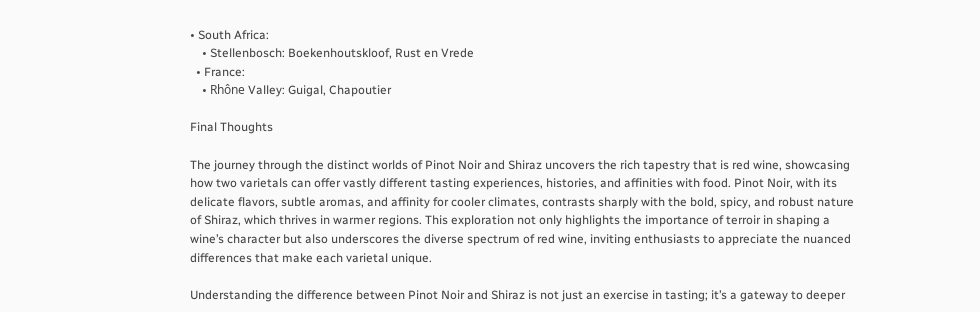• South Africa:
    • Stellenbosch: Boekenhoutskloof, Rust en Vrede
  • France:
    • Rhône Valley: Guigal, Chapoutier

Final Thoughts

The journey through the distinct worlds of Pinot Noir and Shiraz uncovers the rich tapestry that is red wine, showcasing how two varietals can offer vastly different tasting experiences, histories, and affinities with food. Pinot Noir, with its delicate flavors, subtle aromas, and affinity for cooler climates, contrasts sharply with the bold, spicy, and robust nature of Shiraz, which thrives in warmer regions. This exploration not only highlights the importance of terroir in shaping a wine’s character but also underscores the diverse spectrum of red wine, inviting enthusiasts to appreciate the nuanced differences that make each varietal unique.

Understanding the difference between Pinot Noir and Shiraz is not just an exercise in tasting; it’s a gateway to deeper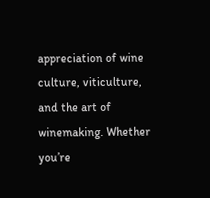appreciation of wine culture, viticulture, and the art of winemaking. Whether you’re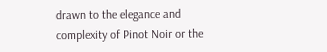drawn to the elegance and complexity of Pinot Noir or the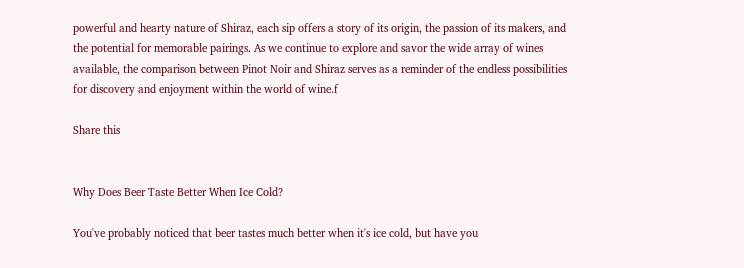powerful and hearty nature of Shiraz, each sip offers a story of its origin, the passion of its makers, and the potential for memorable pairings. As we continue to explore and savor the wide array of wines available, the comparison between Pinot Noir and Shiraz serves as a reminder of the endless possibilities for discovery and enjoyment within the world of wine.f

Share this


Why Does Beer Taste Better When Ice Cold?

You've probably noticed that beer tastes much better when it's ice cold, but have you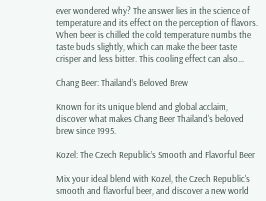ever wondered why? The answer lies in the science of temperature and its effect on the perception of flavors. When beer is chilled the cold temperature numbs the taste buds slightly, which can make the beer taste crisper and less bitter. This cooling effect can also...

Chang Beer: Thailand’s Beloved Brew

Known for its unique blend and global acclaim, discover what makes Chang Beer Thailand's beloved brew since 1995.

Kozel: The Czech Republic’s Smooth and Flavorful Beer

Mix your ideal blend with Kozel, the Czech Republic's smooth and flavorful beer, and discover a new world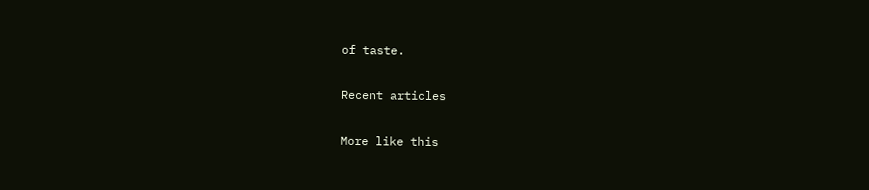of taste.

Recent articles

More like this